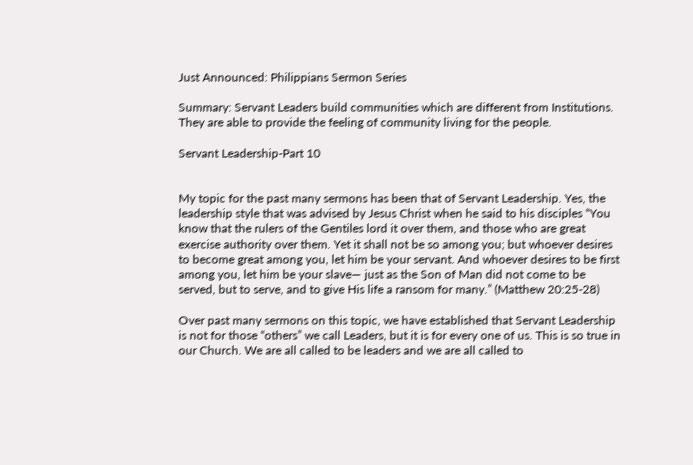Just Announced: Philippians Sermon Series

Summary: Servant Leaders build communities which are different from Institutions. They are able to provide the feeling of community living for the people.

Servant Leadership-Part 10


My topic for the past many sermons has been that of Servant Leadership. Yes, the leadership style that was advised by Jesus Christ when he said to his disciples “You know that the rulers of the Gentiles lord it over them, and those who are great exercise authority over them. Yet it shall not be so among you; but whoever desires to become great among you, let him be your servant. And whoever desires to be first among you, let him be your slave— just as the Son of Man did not come to be served, but to serve, and to give His life a ransom for many.” (Matthew 20:25-28)

Over past many sermons on this topic, we have established that Servant Leadership is not for those “others” we call Leaders, but it is for every one of us. This is so true in our Church. We are all called to be leaders and we are all called to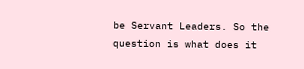be Servant Leaders. So the question is what does it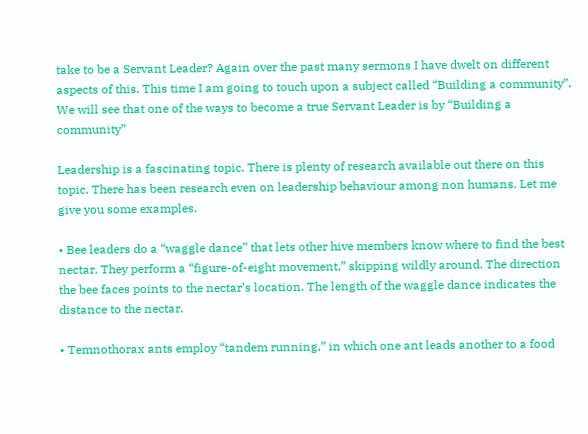take to be a Servant Leader? Again over the past many sermons I have dwelt on different aspects of this. This time I am going to touch upon a subject called “Building a community”. We will see that one of the ways to become a true Servant Leader is by “Building a community”

Leadership is a fascinating topic. There is plenty of research available out there on this topic. There has been research even on leadership behaviour among non humans. Let me give you some examples.

• Bee leaders do a “waggle dance” that lets other hive members know where to find the best nectar. They perform a “figure-of-eight movement,” skipping wildly around. The direction the bee faces points to the nectar’s location. The length of the waggle dance indicates the distance to the nectar.

• Temnothorax ants employ “tandem running,” in which one ant leads another to a food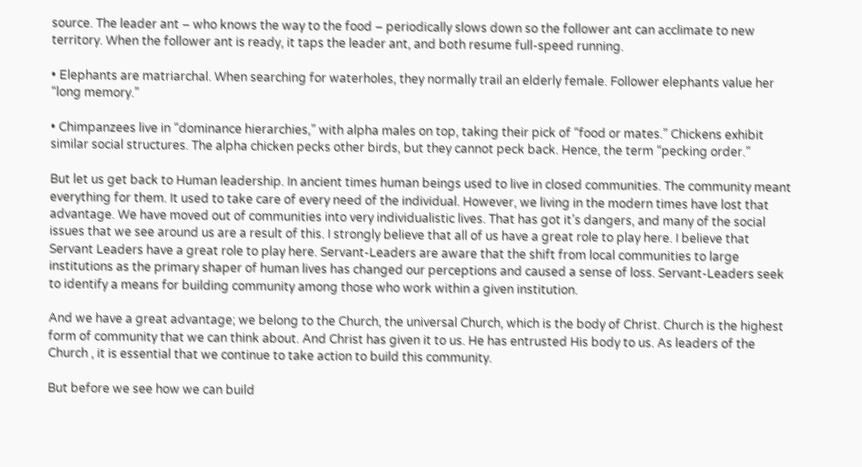source. The leader ant – who knows the way to the food – periodically slows down so the follower ant can acclimate to new territory. When the follower ant is ready, it taps the leader ant, and both resume full-speed running.

• Elephants are matriarchal. When searching for waterholes, they normally trail an elderly female. Follower elephants value her “long memory.”

• Chimpanzees live in “dominance hierarchies,” with alpha males on top, taking their pick of “food or mates.” Chickens exhibit similar social structures. The alpha chicken pecks other birds, but they cannot peck back. Hence, the term “pecking order.”

But let us get back to Human leadership. In ancient times human beings used to live in closed communities. The community meant everything for them. It used to take care of every need of the individual. However, we living in the modern times have lost that advantage. We have moved out of communities into very individualistic lives. That has got it’s dangers, and many of the social issues that we see around us are a result of this. I strongly believe that all of us have a great role to play here. I believe that Servant Leaders have a great role to play here. Servant-Leaders are aware that the shift from local communities to large institutions as the primary shaper of human lives has changed our perceptions and caused a sense of loss. Servant-Leaders seek to identify a means for building community among those who work within a given institution.

And we have a great advantage; we belong to the Church, the universal Church, which is the body of Christ. Church is the highest form of community that we can think about. And Christ has given it to us. He has entrusted His body to us. As leaders of the Church , it is essential that we continue to take action to build this community.

But before we see how we can build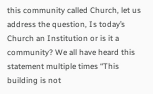this community called Church, let us address the question, Is today’s Church an Institution or is it a community? We all have heard this statement multiple times “This building is not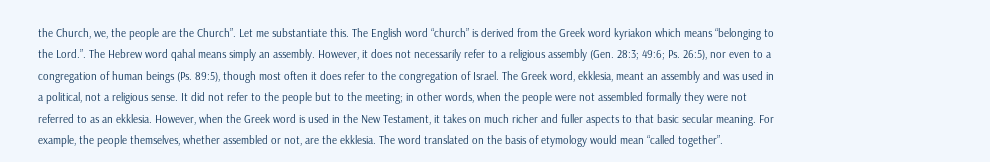the Church, we, the people are the Church”. Let me substantiate this. The English word “church” is derived from the Greek word kyriakon which means “belonging to the Lord.”. The Hebrew word qahal means simply an assembly. However, it does not necessarily refer to a religious assembly (Gen. 28:3; 49:6; Ps. 26:5), nor even to a congregation of human beings (Ps. 89:5), though most often it does refer to the congregation of Israel. The Greek word, ekklesia, meant an assembly and was used in a political, not a religious sense. It did not refer to the people but to the meeting; in other words, when the people were not assembled formally they were not referred to as an ekklesia. However, when the Greek word is used in the New Testament, it takes on much richer and fuller aspects to that basic secular meaning. For example, the people themselves, whether assembled or not, are the ekklesia. The word translated on the basis of etymology would mean “called together”.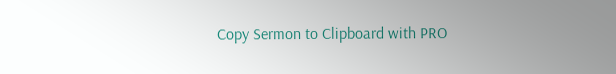Copy Sermon to Clipboard with PRO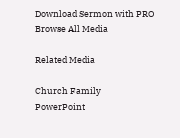Download Sermon with PRO
Browse All Media

Related Media

Church Family
PowerPoint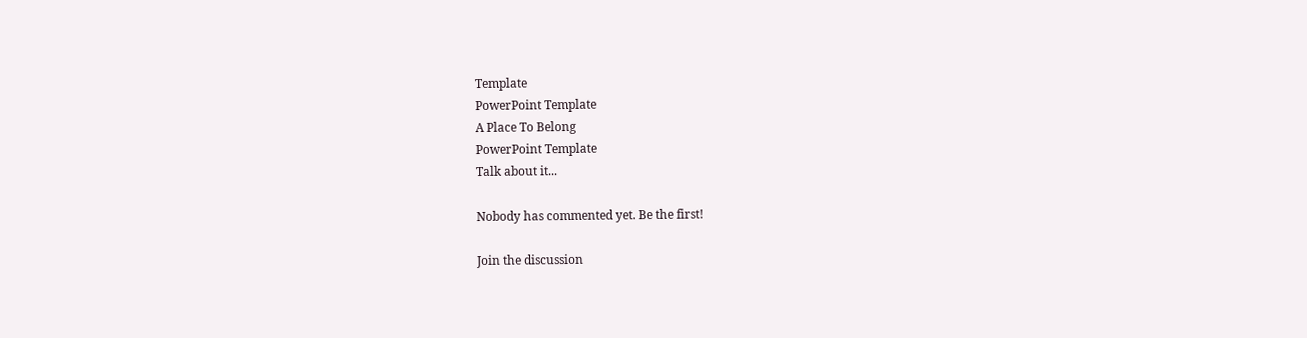Template
PowerPoint Template
A Place To Belong
PowerPoint Template
Talk about it...

Nobody has commented yet. Be the first!

Join the discussion